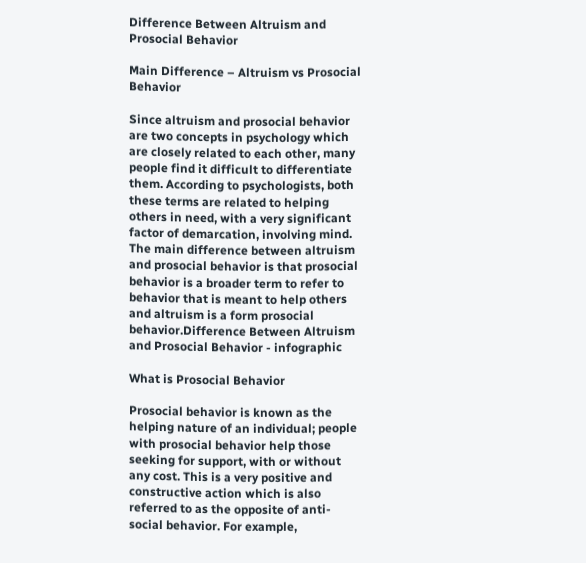Difference Between Altruism and Prosocial Behavior

Main Difference – Altruism vs Prosocial Behavior

Since altruism and prosocial behavior are two concepts in psychology which are closely related to each other, many people find it difficult to differentiate them. According to psychologists, both these terms are related to helping others in need, with a very significant factor of demarcation, involving mind. The main difference between altruism and prosocial behavior is that prosocial behavior is a broader term to refer to behavior that is meant to help others and altruism is a form prosocial behavior.Difference Between Altruism and Prosocial Behavior - infographic

What is Prosocial Behavior

Prosocial behavior is known as the helping nature of an individual; people with prosocial behavior help those seeking for support, with or without any cost. This is a very positive and constructive action which is also referred to as the opposite of anti-social behavior. For example,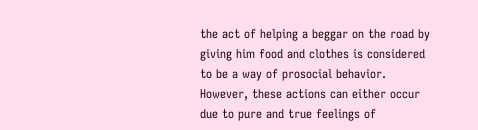the act of helping a beggar on the road by giving him food and clothes is considered to be a way of prosocial behavior. However, these actions can either occur due to pure and true feelings of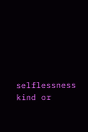selflessness kind or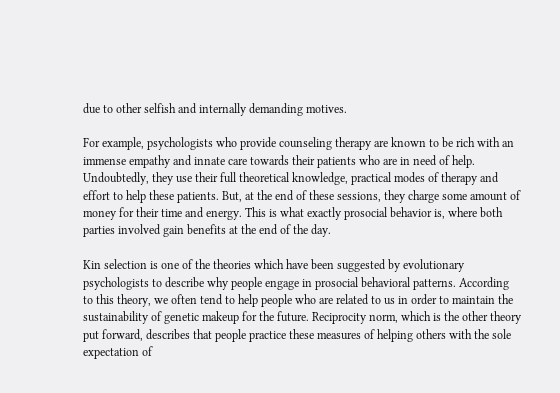due to other selfish and internally demanding motives.

For example, psychologists who provide counseling therapy are known to be rich with an immense empathy and innate care towards their patients who are in need of help. Undoubtedly, they use their full theoretical knowledge, practical modes of therapy and effort to help these patients. But, at the end of these sessions, they charge some amount of money for their time and energy. This is what exactly prosocial behavior is, where both parties involved gain benefits at the end of the day.

Kin selection is one of the theories which have been suggested by evolutionary psychologists to describe why people engage in prosocial behavioral patterns. According to this theory, we often tend to help people who are related to us in order to maintain the sustainability of genetic makeup for the future. Reciprocity norm, which is the other theory put forward, describes that people practice these measures of helping others with the sole expectation of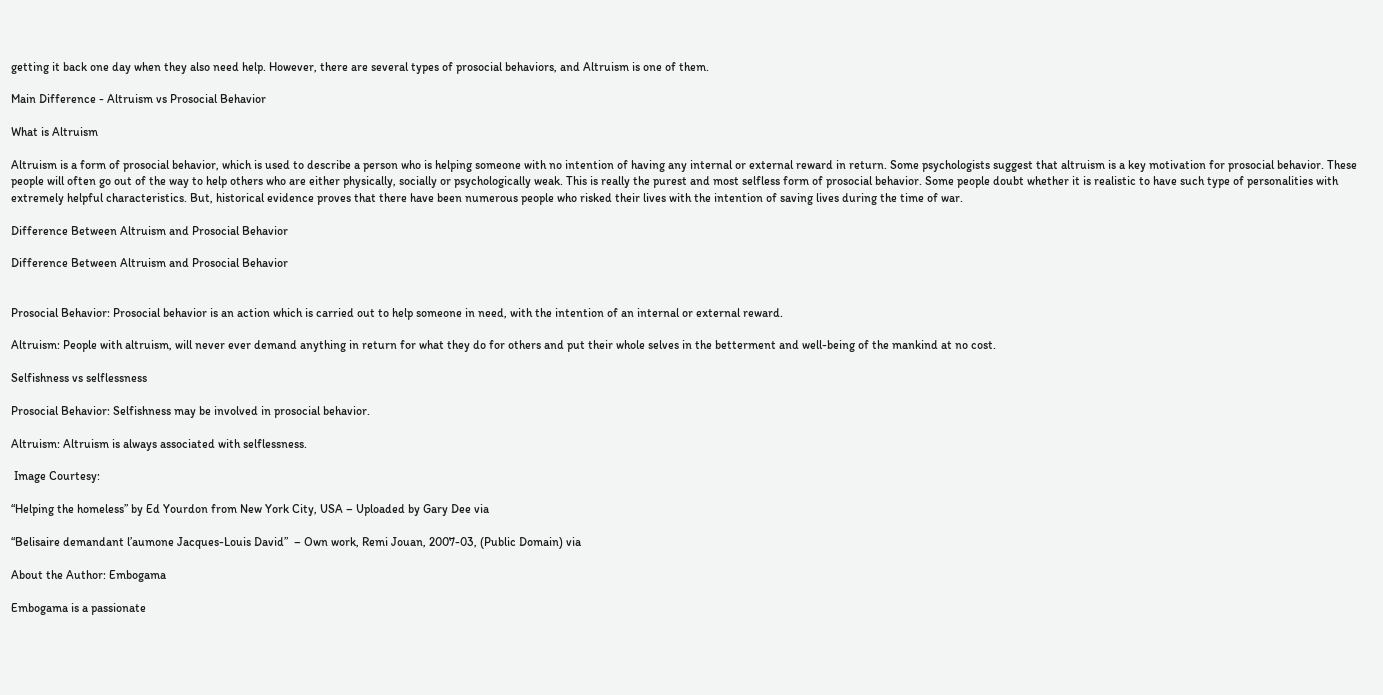getting it back one day when they also need help. However, there are several types of prosocial behaviors, and Altruism is one of them.

Main Difference - Altruism vs Prosocial Behavior

What is Altruism

Altruism is a form of prosocial behavior, which is used to describe a person who is helping someone with no intention of having any internal or external reward in return. Some psychologists suggest that altruism is a key motivation for prosocial behavior. These people will often go out of the way to help others who are either physically, socially or psychologically weak. This is really the purest and most selfless form of prosocial behavior. Some people doubt whether it is realistic to have such type of personalities with extremely helpful characteristics. But, historical evidence proves that there have been numerous people who risked their lives with the intention of saving lives during the time of war.

Difference Between Altruism and Prosocial Behavior

Difference Between Altruism and Prosocial Behavior


Prosocial Behavior: Prosocial behavior is an action which is carried out to help someone in need, with the intention of an internal or external reward.

Altruism: People with altruism, will never ever demand anything in return for what they do for others and put their whole selves in the betterment and well-being of the mankind at no cost.

Selfishness vs selflessness

Prosocial Behavior: Selfishness may be involved in prosocial behavior.

Altruism: Altruism is always associated with selflessness.

 Image Courtesy:

“Helping the homeless” by Ed Yourdon from New York City, USA – Uploaded by Gary Dee via

“Belisaire demandant l’aumone Jacques-Louis David”  – Own work, Remi Jouan, 2007-03, (Public Domain) via

About the Author: Embogama

Embogama is a passionate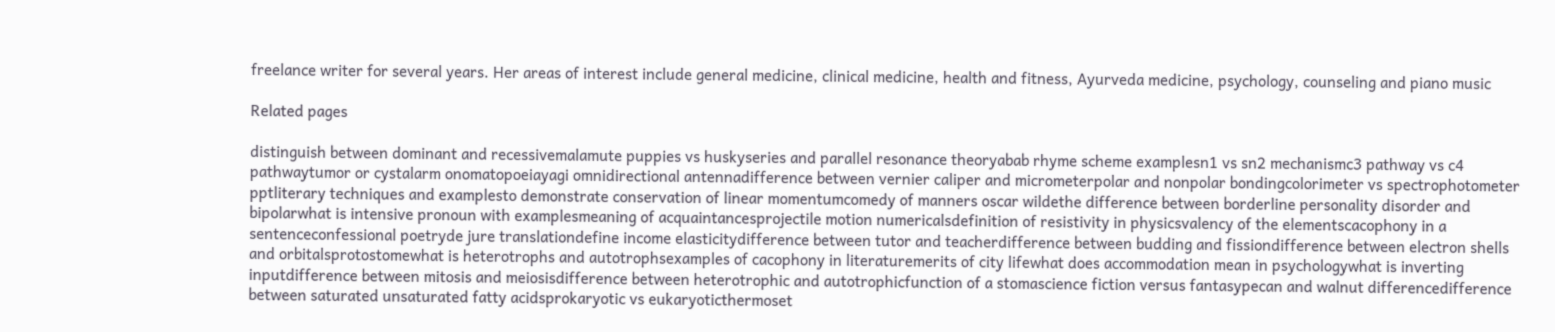freelance writer for several years. Her areas of interest include general medicine, clinical medicine, health and fitness, Ayurveda medicine, psychology, counseling and piano music

Related pages

distinguish between dominant and recessivemalamute puppies vs huskyseries and parallel resonance theoryabab rhyme scheme examplesn1 vs sn2 mechanismc3 pathway vs c4 pathwaytumor or cystalarm onomatopoeiayagi omnidirectional antennadifference between vernier caliper and micrometerpolar and nonpolar bondingcolorimeter vs spectrophotometer pptliterary techniques and examplesto demonstrate conservation of linear momentumcomedy of manners oscar wildethe difference between borderline personality disorder and bipolarwhat is intensive pronoun with examplesmeaning of acquaintancesprojectile motion numericalsdefinition of resistivity in physicsvalency of the elementscacophony in a sentenceconfessional poetryde jure translationdefine income elasticitydifference between tutor and teacherdifference between budding and fissiondifference between electron shells and orbitalsprotostomewhat is heterotrophs and autotrophsexamples of cacophony in literaturemerits of city lifewhat does accommodation mean in psychologywhat is inverting inputdifference between mitosis and meiosisdifference between heterotrophic and autotrophicfunction of a stomascience fiction versus fantasypecan and walnut differencedifference between saturated unsaturated fatty acidsprokaryotic vs eukaryoticthermoset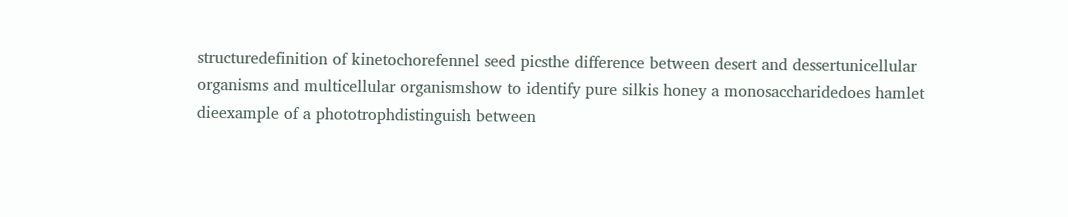structuredefinition of kinetochorefennel seed picsthe difference between desert and dessertunicellular organisms and multicellular organismshow to identify pure silkis honey a monosaccharidedoes hamlet dieexample of a phototrophdistinguish between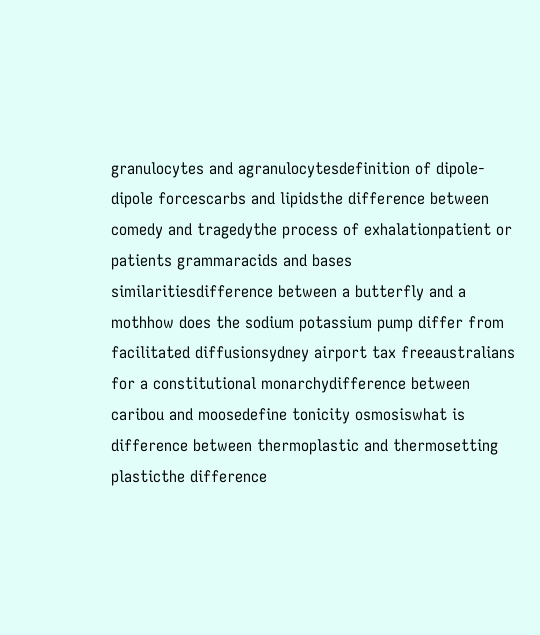granulocytes and agranulocytesdefinition of dipole-dipole forcescarbs and lipidsthe difference between comedy and tragedythe process of exhalationpatient or patients grammaracids and bases similaritiesdifference between a butterfly and a mothhow does the sodium potassium pump differ from facilitated diffusionsydney airport tax freeaustralians for a constitutional monarchydifference between caribou and moosedefine tonicity osmosiswhat is difference between thermoplastic and thermosetting plasticthe difference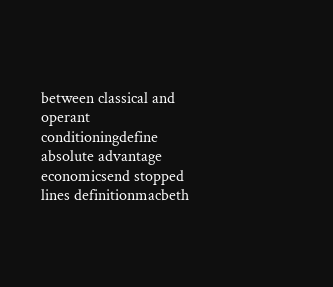between classical and operant conditioningdefine absolute advantage economicsend stopped lines definitionmacbeth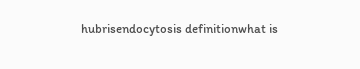hubrisendocytosis definitionwhat is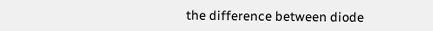the difference between diode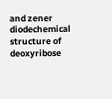and zener diodechemical structure of deoxyribose